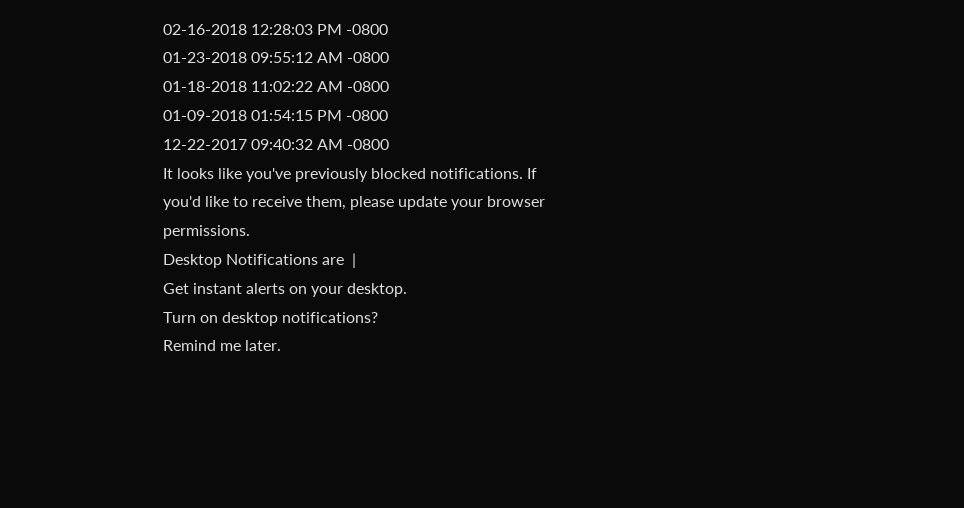02-16-2018 12:28:03 PM -0800
01-23-2018 09:55:12 AM -0800
01-18-2018 11:02:22 AM -0800
01-09-2018 01:54:15 PM -0800
12-22-2017 09:40:32 AM -0800
It looks like you've previously blocked notifications. If you'd like to receive them, please update your browser permissions.
Desktop Notifications are  |
Get instant alerts on your desktop.
Turn on desktop notifications?
Remind me later.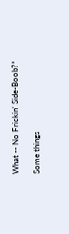What -- No Frickin' Side-Boob?*

Some things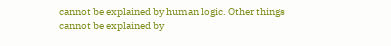cannot be explained by human logic. Other things cannot be explained by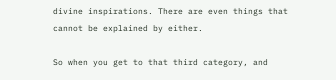divine inspirations. There are even things that cannot be explained by either.

So when you get to that third category, and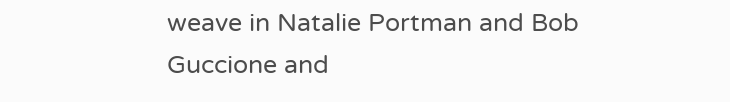weave in Natalie Portman and Bob Guccione and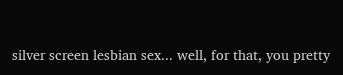silver screen lesbian sex... well, for that, you pretty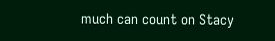much can count on Stacy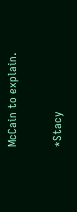McCain to explain.

*Stacy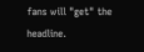fans will "get" the headline.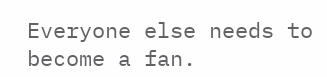Everyone else needs to become a fan.